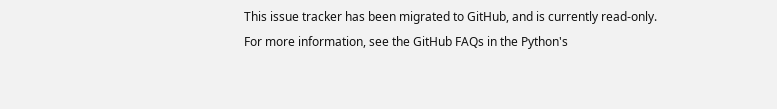This issue tracker has been migrated to GitHub, and is currently read-only.
For more information, see the GitHub FAQs in the Python's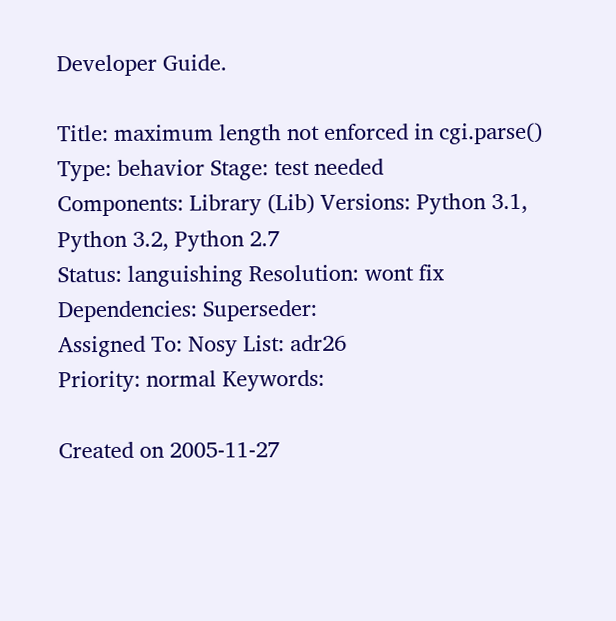Developer Guide.

Title: maximum length not enforced in cgi.parse()
Type: behavior Stage: test needed
Components: Library (Lib) Versions: Python 3.1, Python 3.2, Python 2.7
Status: languishing Resolution: wont fix
Dependencies: Superseder:
Assigned To: Nosy List: adr26
Priority: normal Keywords:

Created on 2005-11-27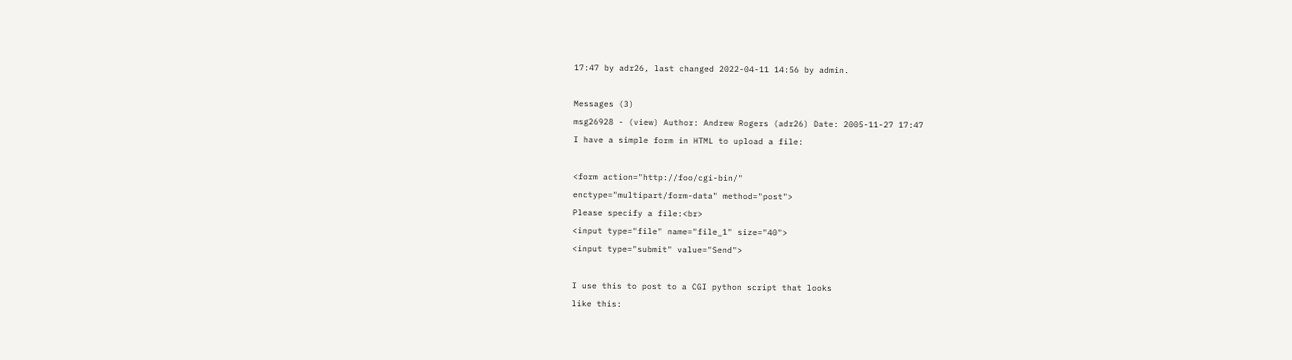17:47 by adr26, last changed 2022-04-11 14:56 by admin.

Messages (3)
msg26928 - (view) Author: Andrew Rogers (adr26) Date: 2005-11-27 17:47
I have a simple form in HTML to upload a file:

<form action="http://foo/cgi-bin/"
enctype="multipart/form-data" method="post">
Please specify a file:<br>
<input type="file" name="file_1" size="40">
<input type="submit" value="Send">

I use this to post to a CGI python script that looks
like this: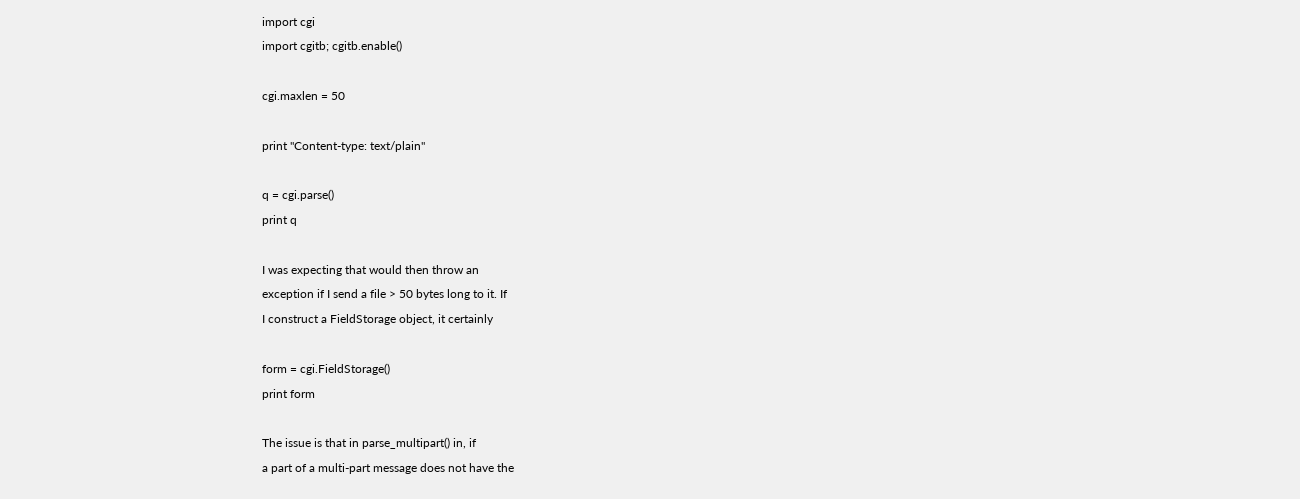import cgi
import cgitb; cgitb.enable()

cgi.maxlen = 50

print "Content-type: text/plain"

q = cgi.parse()
print q

I was expecting that would then throw an
exception if I send a file > 50 bytes long to it. If
I construct a FieldStorage object, it certainly

form = cgi.FieldStorage()
print form

The issue is that in parse_multipart() in, if
a part of a multi-part message does not have the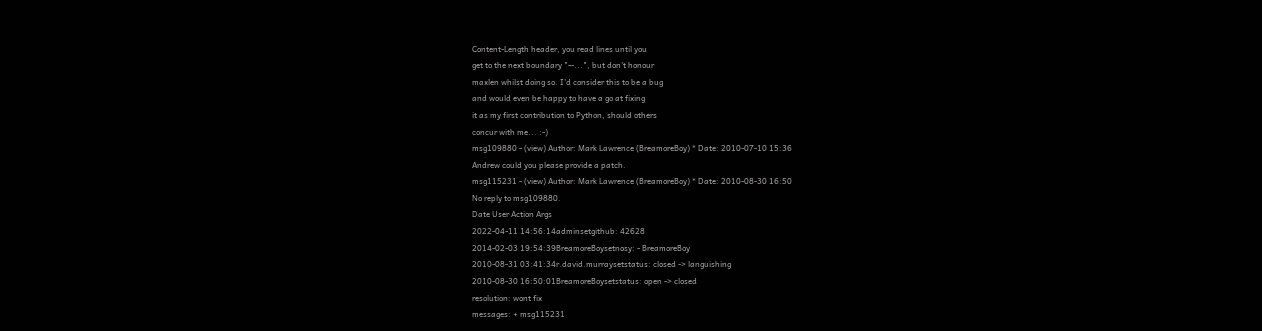Content-Length header, you read lines until you
get to the next boundary "--...", but don't honour
maxlen whilst doing so. I'd consider this to be a bug
and would even be happy to have a go at fixing
it as my first contribution to Python, should others
concur with me... :-)
msg109880 - (view) Author: Mark Lawrence (BreamoreBoy) * Date: 2010-07-10 15:36
Andrew could you please provide a patch.
msg115231 - (view) Author: Mark Lawrence (BreamoreBoy) * Date: 2010-08-30 16:50
No reply to msg109880.
Date User Action Args
2022-04-11 14:56:14adminsetgithub: 42628
2014-02-03 19:54:39BreamoreBoysetnosy: - BreamoreBoy
2010-08-31 03:41:34r.david.murraysetstatus: closed -> languishing
2010-08-30 16:50:01BreamoreBoysetstatus: open -> closed
resolution: wont fix
messages: + msg115231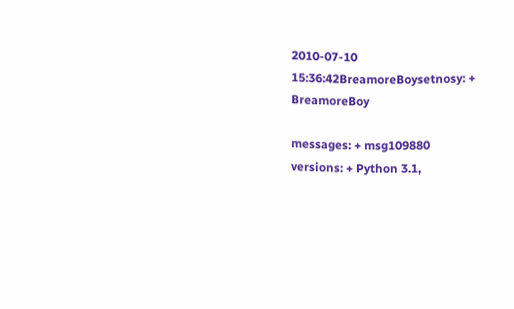2010-07-10 15:36:42BreamoreBoysetnosy: + BreamoreBoy

messages: + msg109880
versions: + Python 3.1,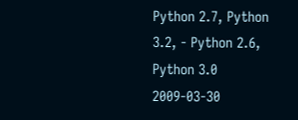Python 2.7, Python 3.2, - Python 2.6, Python 3.0
2009-03-30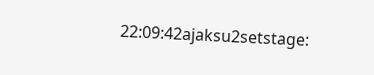22:09:42ajaksu2setstage: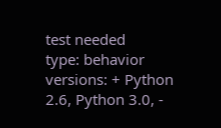test needed
type: behavior
versions: + Python 2.6, Python 3.0, -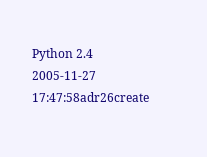Python 2.4
2005-11-27 17:47:58adr26create